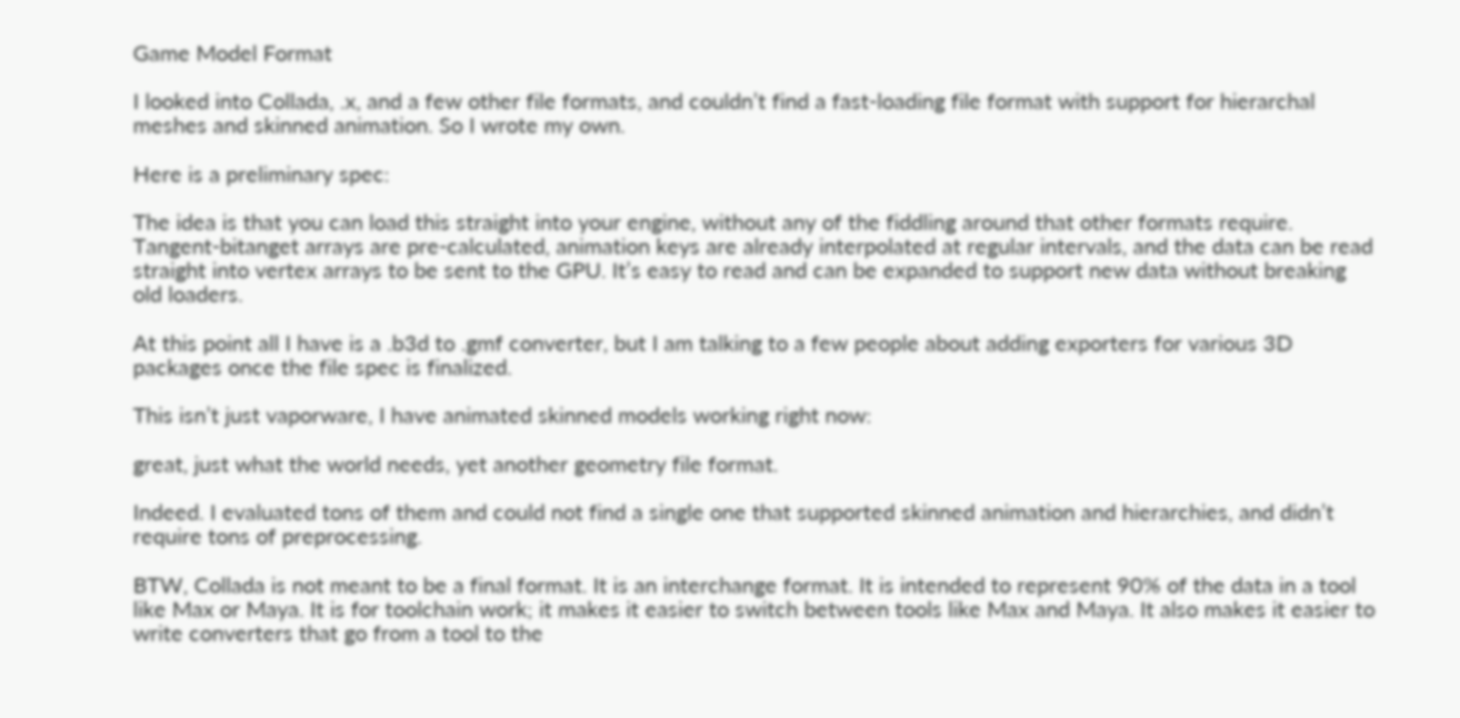Game Model Format

I looked into Collada, .x, and a few other file formats, and couldn’t find a fast-loading file format with support for hierarchal meshes and skinned animation. So I wrote my own.

Here is a preliminary spec:

The idea is that you can load this straight into your engine, without any of the fiddling around that other formats require. Tangent-bitanget arrays are pre-calculated, animation keys are already interpolated at regular intervals, and the data can be read straight into vertex arrays to be sent to the GPU. It’s easy to read and can be expanded to support new data without breaking old loaders.

At this point all I have is a .b3d to .gmf converter, but I am talking to a few people about adding exporters for various 3D packages once the file spec is finalized.

This isn’t just vaporware, I have animated skinned models working right now:

great, just what the world needs, yet another geometry file format.

Indeed. I evaluated tons of them and could not find a single one that supported skinned animation and hierarchies, and didn’t require tons of preprocessing.

BTW, Collada is not meant to be a final format. It is an interchange format. It is intended to represent 90% of the data in a tool like Max or Maya. It is for toolchain work; it makes it easier to switch between tools like Max and Maya. It also makes it easier to write converters that go from a tool to the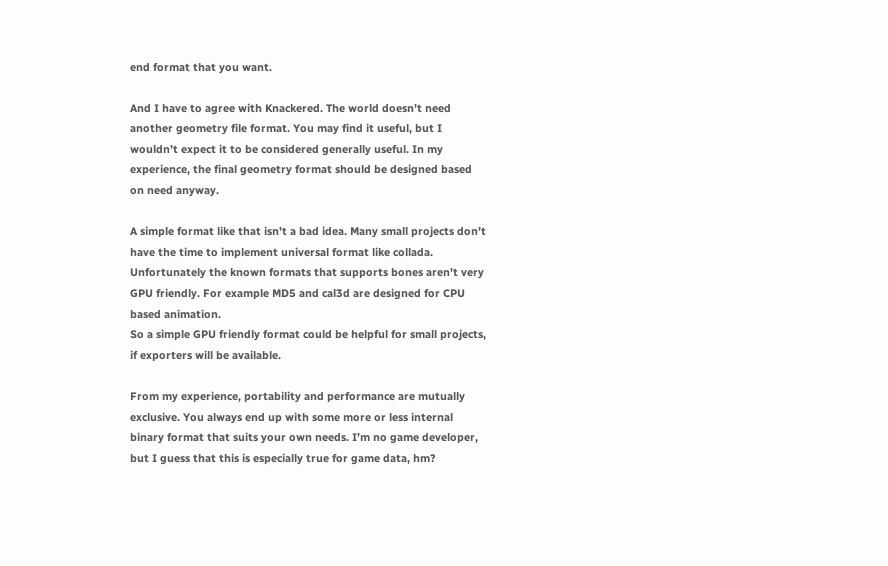end format that you want.

And I have to agree with Knackered. The world doesn’t need another geometry file format. You may find it useful, but I wouldn’t expect it to be considered generally useful. In my experience, the final geometry format should be designed based on need anyway.

A simple format like that isn’t a bad idea. Many small projects don’t have the time to implement universal format like collada. Unfortunately the known formats that supports bones aren’t very GPU friendly. For example MD5 and cal3d are designed for CPU based animation.
So a simple GPU friendly format could be helpful for small projects, if exporters will be available.

From my experience, portability and performance are mutually exclusive. You always end up with some more or less internal binary format that suits your own needs. I’m no game developer, but I guess that this is especially true for game data, hm?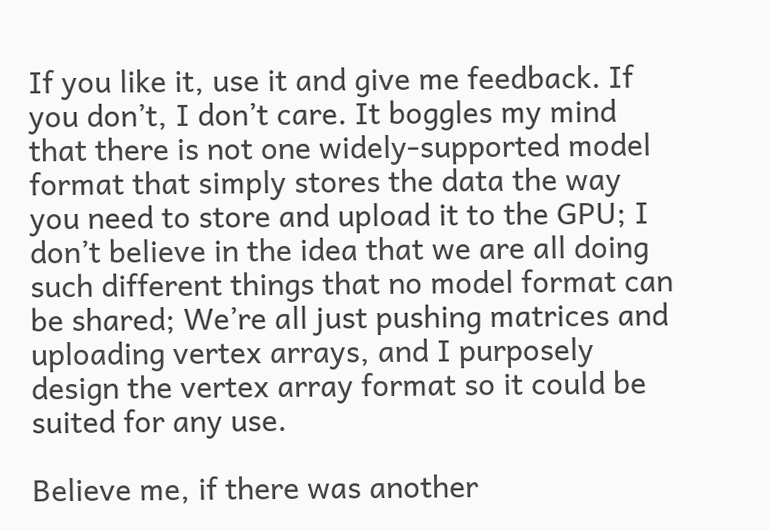If you like it, use it and give me feedback. If you don’t, I don’t care. It boggles my mind that there is not one widely-supported model format that simply stores the data the way you need to store and upload it to the GPU; I don’t believe in the idea that we are all doing such different things that no model format can be shared; We’re all just pushing matrices and uploading vertex arrays, and I purposely design the vertex array format so it could be suited for any use.

Believe me, if there was another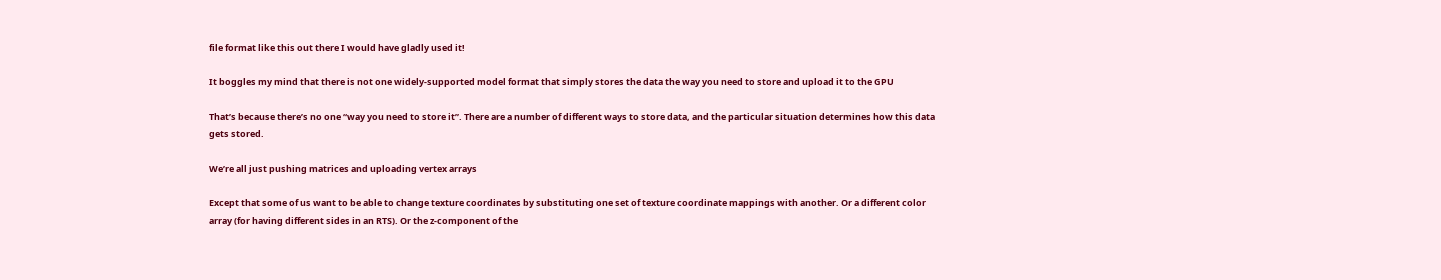file format like this out there I would have gladly used it!

It boggles my mind that there is not one widely-supported model format that simply stores the data the way you need to store and upload it to the GPU

That’s because there’s no one “way you need to store it”. There are a number of different ways to store data, and the particular situation determines how this data gets stored.

We’re all just pushing matrices and uploading vertex arrays

Except that some of us want to be able to change texture coordinates by substituting one set of texture coordinate mappings with another. Or a different color array (for having different sides in an RTS). Or the z-component of the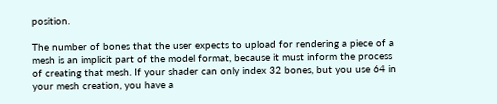position.

The number of bones that the user expects to upload for rendering a piece of a mesh is an implicit part of the model format, because it must inform the process of creating that mesh. If your shader can only index 32 bones, but you use 64 in your mesh creation, you have a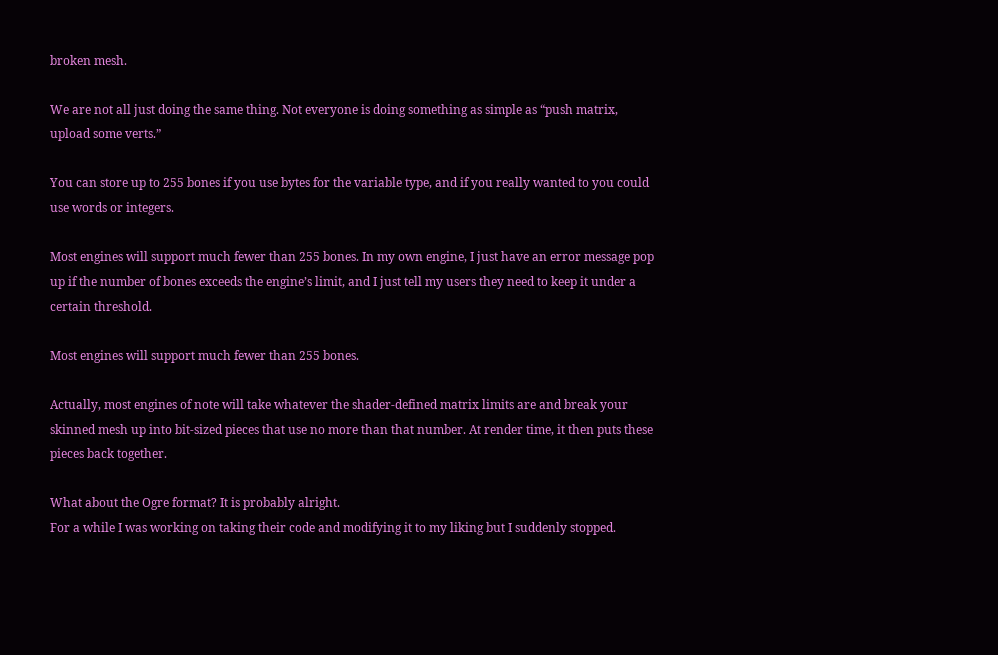broken mesh.

We are not all just doing the same thing. Not everyone is doing something as simple as “push matrix, upload some verts.”

You can store up to 255 bones if you use bytes for the variable type, and if you really wanted to you could use words or integers.

Most engines will support much fewer than 255 bones. In my own engine, I just have an error message pop up if the number of bones exceeds the engine’s limit, and I just tell my users they need to keep it under a certain threshold.

Most engines will support much fewer than 255 bones.

Actually, most engines of note will take whatever the shader-defined matrix limits are and break your skinned mesh up into bit-sized pieces that use no more than that number. At render time, it then puts these pieces back together.

What about the Ogre format? It is probably alright.
For a while I was working on taking their code and modifying it to my liking but I suddenly stopped.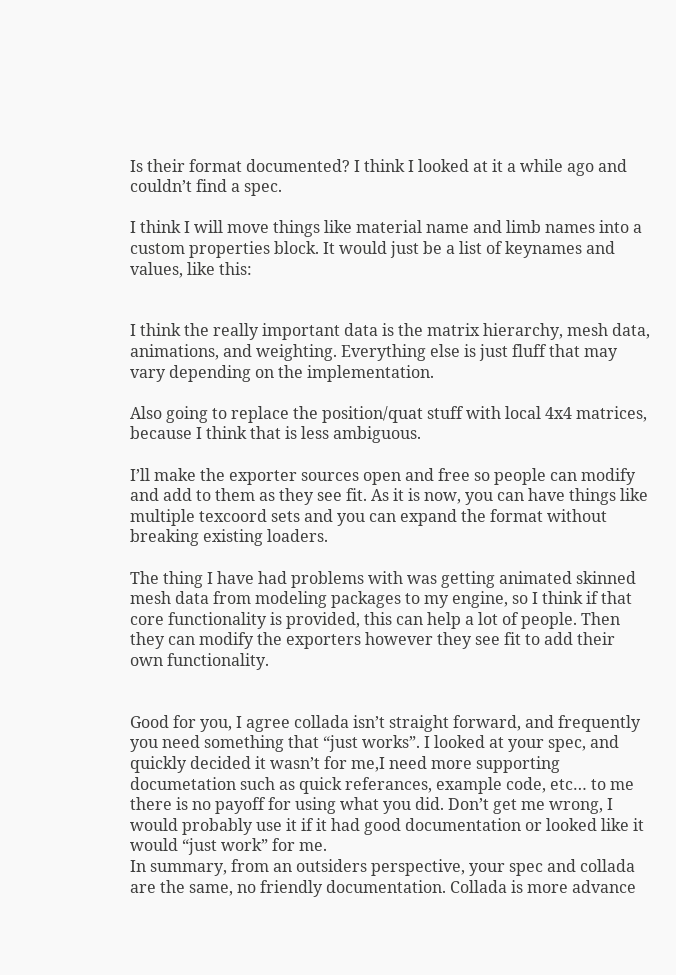Is their format documented? I think I looked at it a while ago and couldn’t find a spec.

I think I will move things like material name and limb names into a custom properties block. It would just be a list of keynames and values, like this:


I think the really important data is the matrix hierarchy, mesh data, animations, and weighting. Everything else is just fluff that may vary depending on the implementation.

Also going to replace the position/quat stuff with local 4x4 matrices, because I think that is less ambiguous.

I’ll make the exporter sources open and free so people can modify and add to them as they see fit. As it is now, you can have things like multiple texcoord sets and you can expand the format without breaking existing loaders.

The thing I have had problems with was getting animated skinned mesh data from modeling packages to my engine, so I think if that core functionality is provided, this can help a lot of people. Then they can modify the exporters however they see fit to add their own functionality.


Good for you, I agree collada isn’t straight forward, and frequently you need something that “just works”. I looked at your spec, and quickly decided it wasn’t for me,I need more supporting documetation such as quick referances, example code, etc… to me there is no payoff for using what you did. Don’t get me wrong, I would probably use it if it had good documentation or looked like it would “just work” for me.
In summary, from an outsiders perspective, your spec and collada are the same, no friendly documentation. Collada is more advance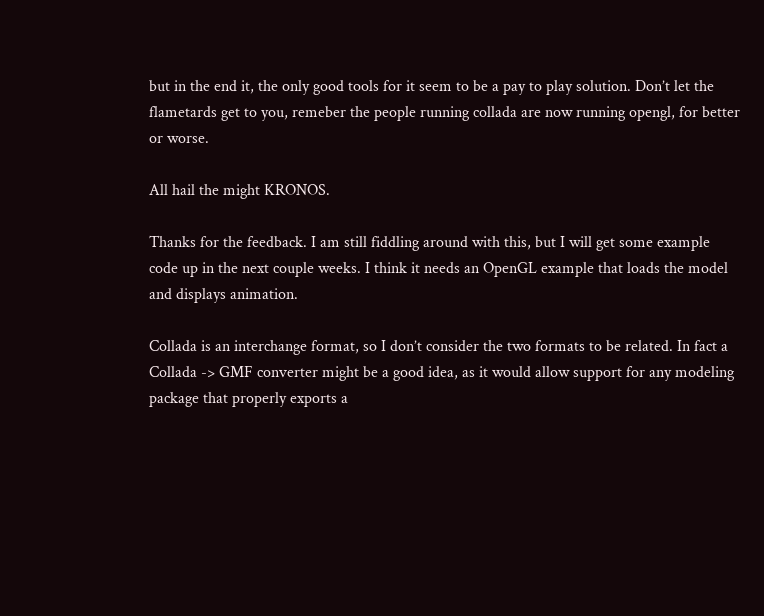but in the end it, the only good tools for it seem to be a pay to play solution. Don’t let the flametards get to you, remeber the people running collada are now running opengl, for better or worse.

All hail the might KRONOS.

Thanks for the feedback. I am still fiddling around with this, but I will get some example code up in the next couple weeks. I think it needs an OpenGL example that loads the model and displays animation.

Collada is an interchange format, so I don’t consider the two formats to be related. In fact a Collada -> GMF converter might be a good idea, as it would allow support for any modeling package that properly exports a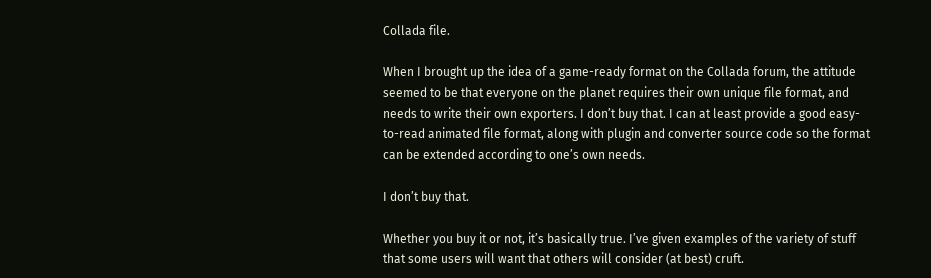Collada file.

When I brought up the idea of a game-ready format on the Collada forum, the attitude seemed to be that everyone on the planet requires their own unique file format, and needs to write their own exporters. I don’t buy that. I can at least provide a good easy-to-read animated file format, along with plugin and converter source code so the format can be extended according to one’s own needs.

I don’t buy that.

Whether you buy it or not, it’s basically true. I’ve given examples of the variety of stuff that some users will want that others will consider (at best) cruft.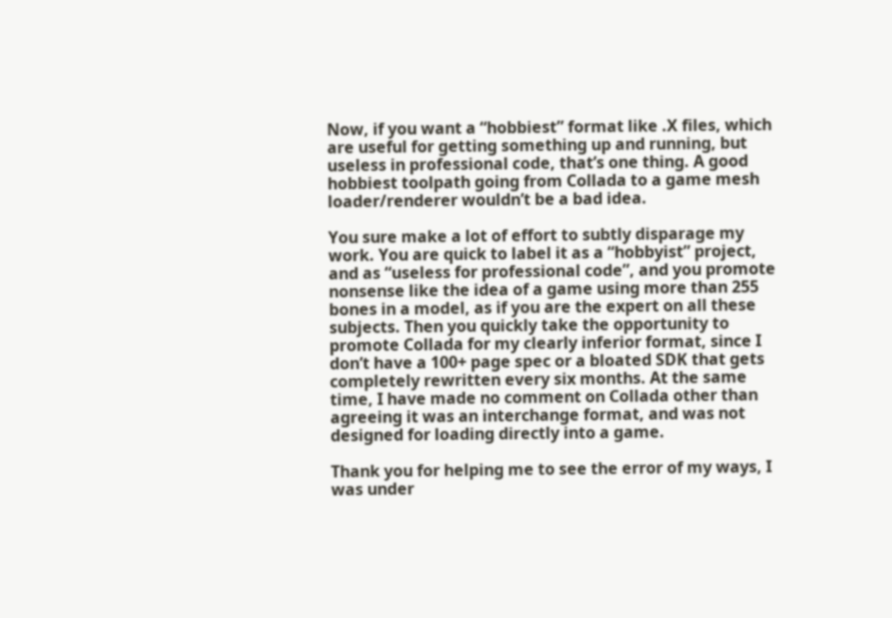Now, if you want a “hobbiest” format like .X files, which are useful for getting something up and running, but useless in professional code, that’s one thing. A good hobbiest toolpath going from Collada to a game mesh loader/renderer wouldn’t be a bad idea.

You sure make a lot of effort to subtly disparage my work. You are quick to label it as a “hobbyist” project, and as “useless for professional code”, and you promote nonsense like the idea of a game using more than 255 bones in a model, as if you are the expert on all these subjects. Then you quickly take the opportunity to promote Collada for my clearly inferior format, since I don’t have a 100+ page spec or a bloated SDK that gets completely rewritten every six months. At the same time, I have made no comment on Collada other than agreeing it was an interchange format, and was not designed for loading directly into a game.

Thank you for helping me to see the error of my ways, I was under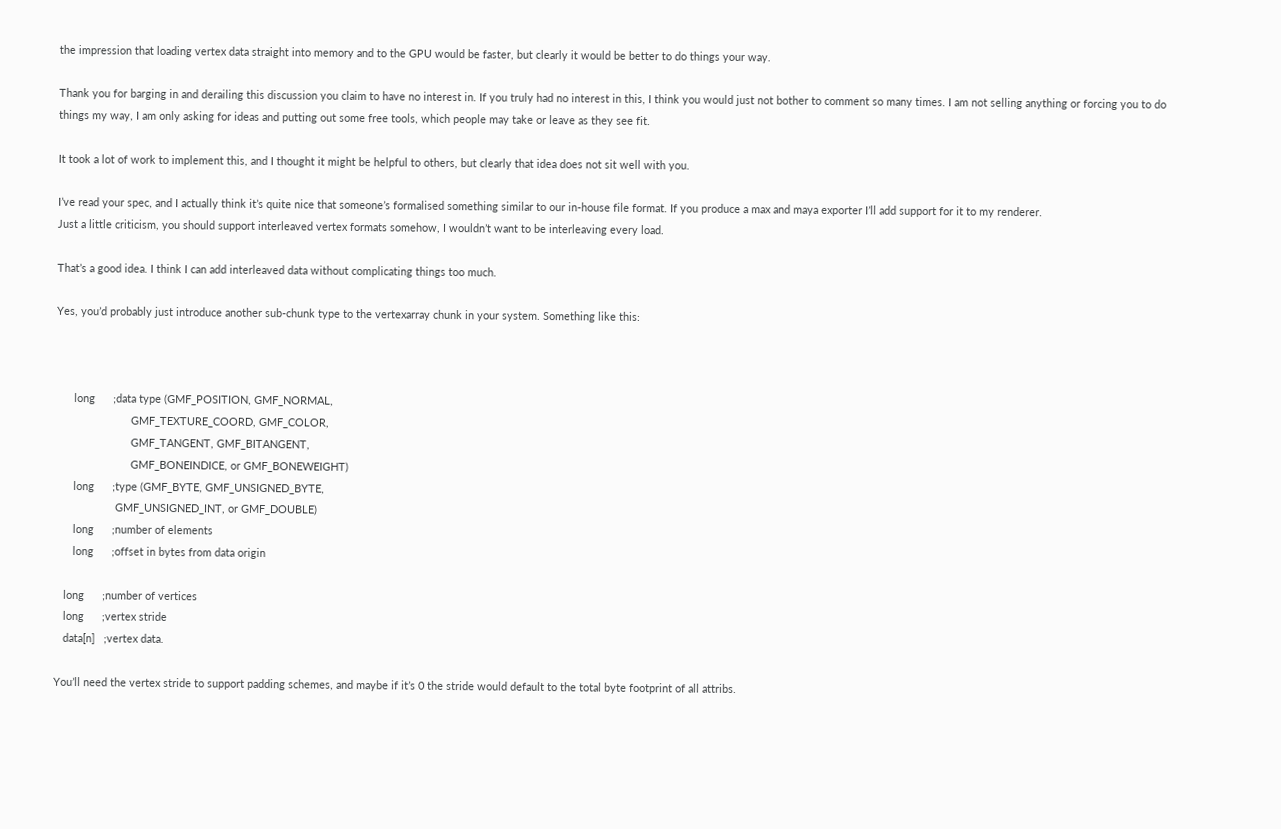the impression that loading vertex data straight into memory and to the GPU would be faster, but clearly it would be better to do things your way.

Thank you for barging in and derailing this discussion you claim to have no interest in. If you truly had no interest in this, I think you would just not bother to comment so many times. I am not selling anything or forcing you to do things my way, I am only asking for ideas and putting out some free tools, which people may take or leave as they see fit.

It took a lot of work to implement this, and I thought it might be helpful to others, but clearly that idea does not sit well with you.

I’ve read your spec, and I actually think it’s quite nice that someone’s formalised something similar to our in-house file format. If you produce a max and maya exporter I’ll add support for it to my renderer.
Just a little criticism, you should support interleaved vertex formats somehow, I wouldn’t want to be interleaving every load.

That’s a good idea. I think I can add interleaved data without complicating things too much.

Yes, you’d probably just introduce another sub-chunk type to the vertexarray chunk in your system. Something like this:



      long      ;data type (GMF_POSITION, GMF_NORMAL,
                         GMF_TEXTURE_COORD, GMF_COLOR,
                         GMF_TANGENT, GMF_BITANGENT,
                         GMF_BONEINDICE, or GMF_BONEWEIGHT)
      long      ;type (GMF_BYTE, GMF_UNSIGNED_BYTE,
                    GMF_UNSIGNED_INT, or GMF_DOUBLE)
      long      ;number of elements
      long      ;offset in bytes from data origin

   long      ;number of vertices
   long      ;vertex stride
   data[n]   ;vertex data.

You’ll need the vertex stride to support padding schemes, and maybe if it’s 0 the stride would default to the total byte footprint of all attribs.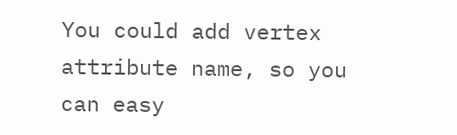You could add vertex attribute name, so you can easy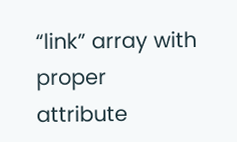“link” array with proper attribute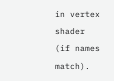in vertex shader (if names match).